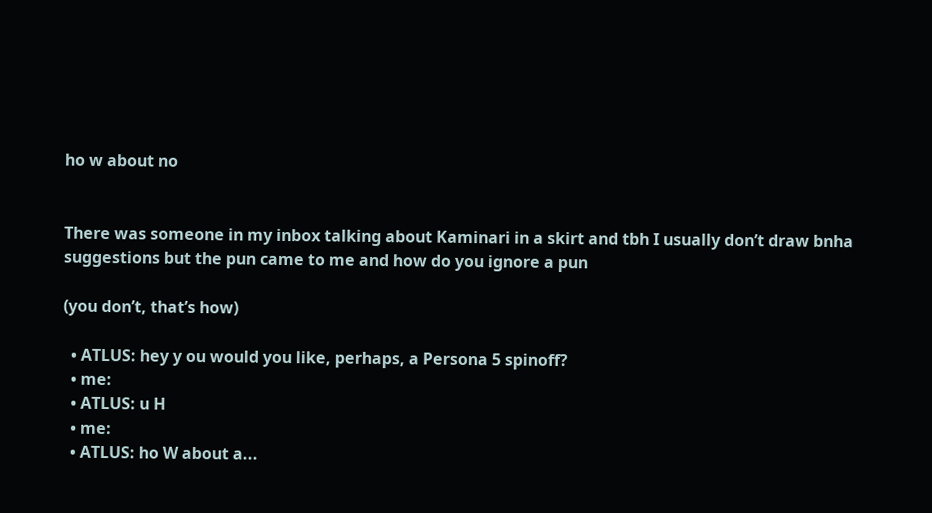ho w about no


There was someone in my inbox talking about Kaminari in a skirt and tbh I usually don’t draw bnha suggestions but the pun came to me and how do you ignore a pun

(you don’t, that’s how)

  • ATLUS: hey y ou would you like, perhaps, a Persona 5 spinoff?
  • me:
  • ATLUS: u H
  • me:
  • ATLUS: ho W about a...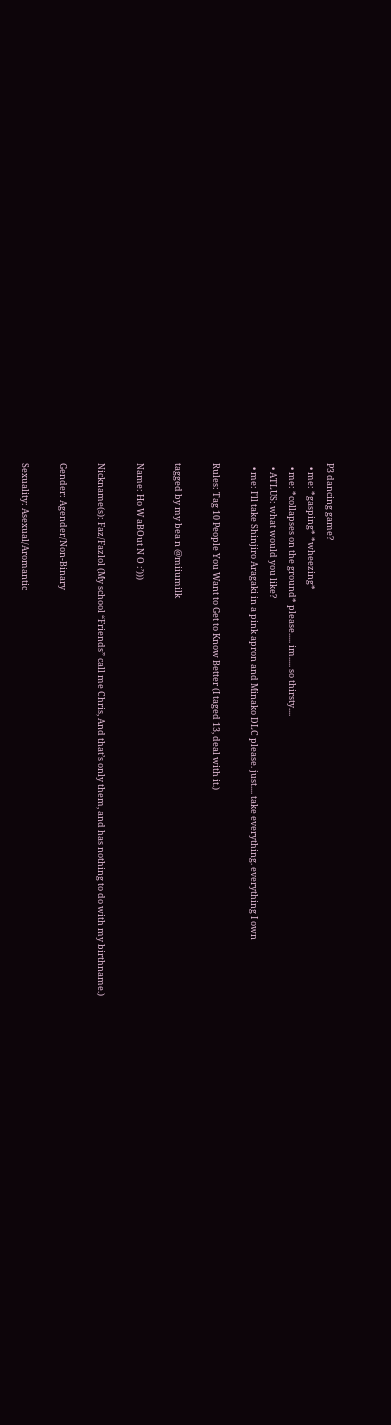P3 dancing game?
  • me: *gasping* *wheezing*
  • me: *collapses on the ground* please..... im..... so thirsty....
  • ATLUS: what would you like?
  • me: I'll take Shinjiro Aragaki in a pink apron and Minako DLC please. just.... take everything. everything I own

Rules: Tag 10 People You Want to Get to Know Better (I taged 13, deal with it.)

tagged by my bea n @miiumilk

Name: Ho W aBOut N O :’)))

Nickname(s): Faz/Fazlol (My school “Friends” call me Chris, And that’s only them, and has nothing to do with my birthname.)

Gender: Agender/Non-Binary

Sexuality: Asexual/Aromantic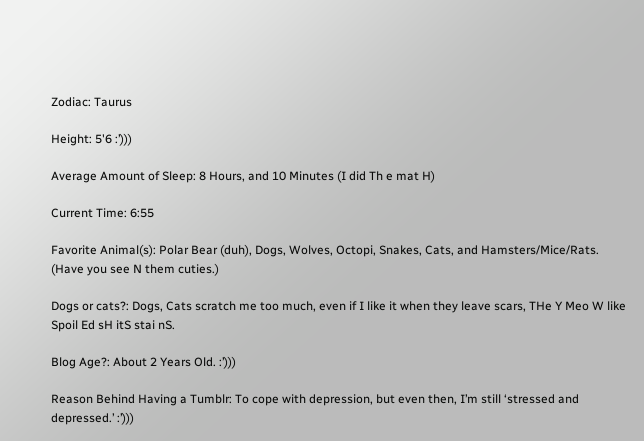Zodiac: Taurus

Height: 5'6 :’)))

Average Amount of Sleep: 8 Hours, and 10 Minutes (I did Th e mat H)

Current Time: 6:55

Favorite Animal(s): Polar Bear (duh), Dogs, Wolves, Octopi, Snakes, Cats, and Hamsters/Mice/Rats. (Have you see N them cuties.)

Dogs or cats?: Dogs, Cats scratch me too much, even if I like it when they leave scars, THe Y Meo W like Spoil Ed sH itS stai nS.

Blog Age?: About 2 Years Old. :’)))

Reason Behind Having a Tumblr: To cope with depression, but even then, I’m still ‘stressed and depressed.’ :’)))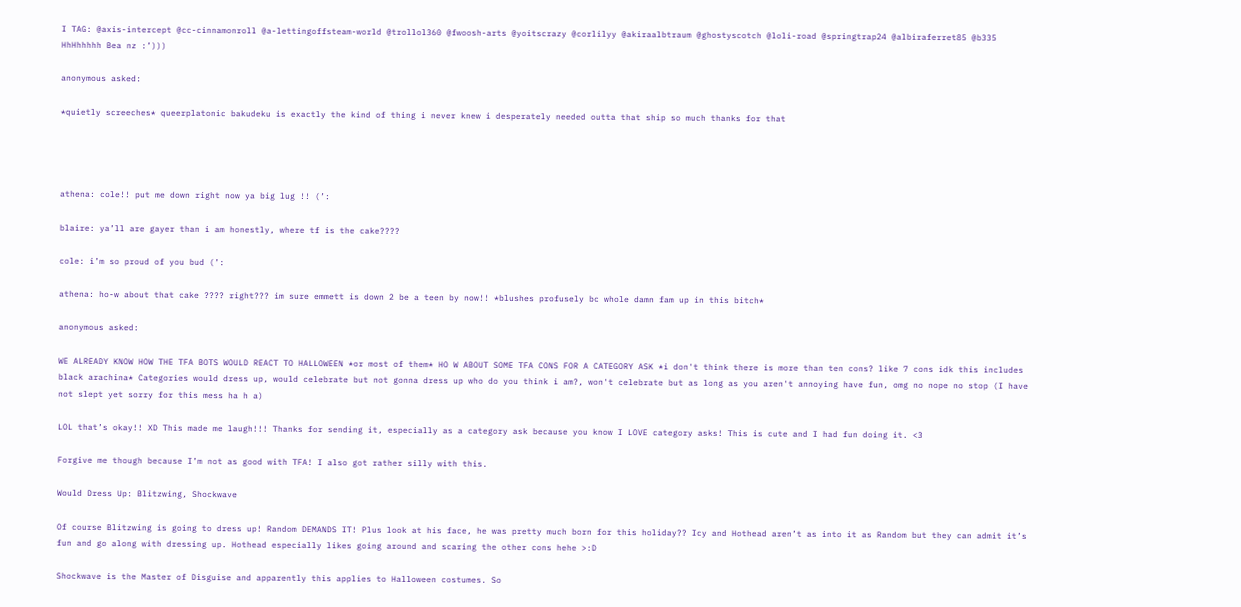I TAG: @axis-intercept @cc-cinnamonroll @a-lettingoffsteam-world @trollol360 @fwoosh-arts @yoitscrazy @corlilyy @akiraalbtraum @ghostyscotch @loli-road @springtrap24 @albiraferret85 @b335 HhHhhhhh Bea nz :’)))

anonymous asked:

*quietly screeches* queerplatonic bakudeku is exactly the kind of thing i never knew i desperately needed outta that ship so much thanks for that




athena: cole!! put me down right now ya big lug !! (’:

blaire: ya’ll are gayer than i am honestly, where tf is the cake????

cole: i’m so proud of you bud (’:

athena: ho-w about that cake ???? right??? im sure emmett is down 2 be a teen by now!! *blushes profusely bc whole damn fam up in this bitch*

anonymous asked:

WE ALREADY KNOW HOW THE TFA BOTS WOULD REACT TO HALLOWEEN *or most of them* HO W ABOUT SOME TFA CONS FOR A CATEGORY ASK *i don't think there is more than ten cons? like 7 cons idk this includes black arachina* Categories would dress up, would celebrate but not gonna dress up who do you think i am?, won't celebrate but as long as you aren't annoying have fun, omg no nope no stop (I have not slept yet sorry for this mess ha h a)

LOL that’s okay!! XD This made me laugh!!! Thanks for sending it, especially as a category ask because you know I LOVE category asks! This is cute and I had fun doing it. <3

Forgive me though because I’m not as good with TFA! I also got rather silly with this.

Would Dress Up: Blitzwing, Shockwave

Of course Blitzwing is going to dress up! Random DEMANDS IT! Plus look at his face, he was pretty much born for this holiday?? Icy and Hothead aren’t as into it as Random but they can admit it’s fun and go along with dressing up. Hothead especially likes going around and scaring the other cons hehe >:D

Shockwave is the Master of Disguise and apparently this applies to Halloween costumes. So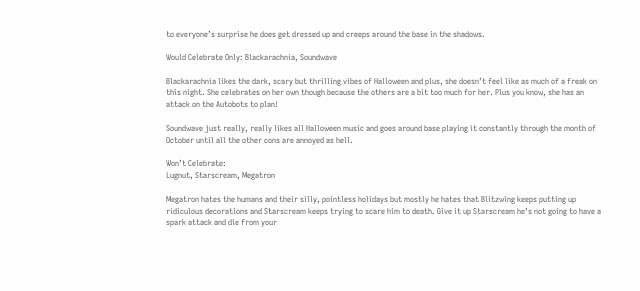to everyone’s surprise he does get dressed up and creeps around the base in the shadows.

Would Celebrate Only: Blackarachnia, Soundwave

Blackarachnia likes the dark, scary but thrilling vibes of Halloween and plus, she doesn’t feel like as much of a freak on this night. She celebrates on her own though because the others are a bit too much for her. Plus you know, she has an attack on the Autobots to plan!

Soundwave just really, really likes all Halloween music and goes around base playing it constantly through the month of October until all the other cons are annoyed as hell.

Won’t Celebrate:
Lugnut, Starscream, Megatron

Megatron hates the humans and their silly, pointless holidays but mostly he hates that Blitzwing keeps putting up ridiculous decorations and Starscream keeps trying to scare him to death. Give it up Starscream he’s not going to have a spark attack and die from your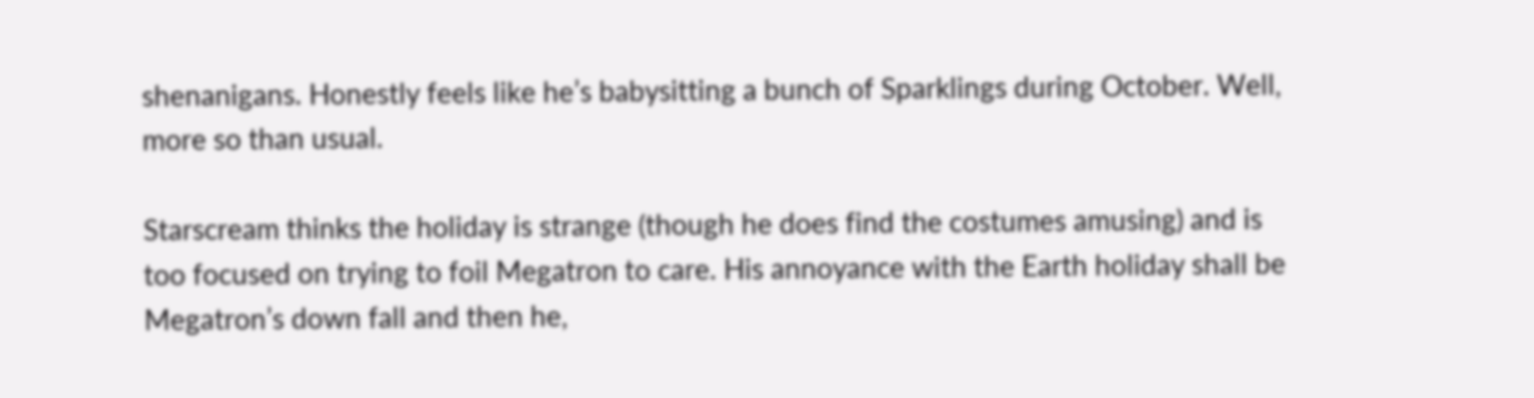shenanigans. Honestly feels like he’s babysitting a bunch of Sparklings during October. Well, more so than usual.

Starscream thinks the holiday is strange (though he does find the costumes amusing) and is too focused on trying to foil Megatron to care. His annoyance with the Earth holiday shall be Megatron’s down fall and then he,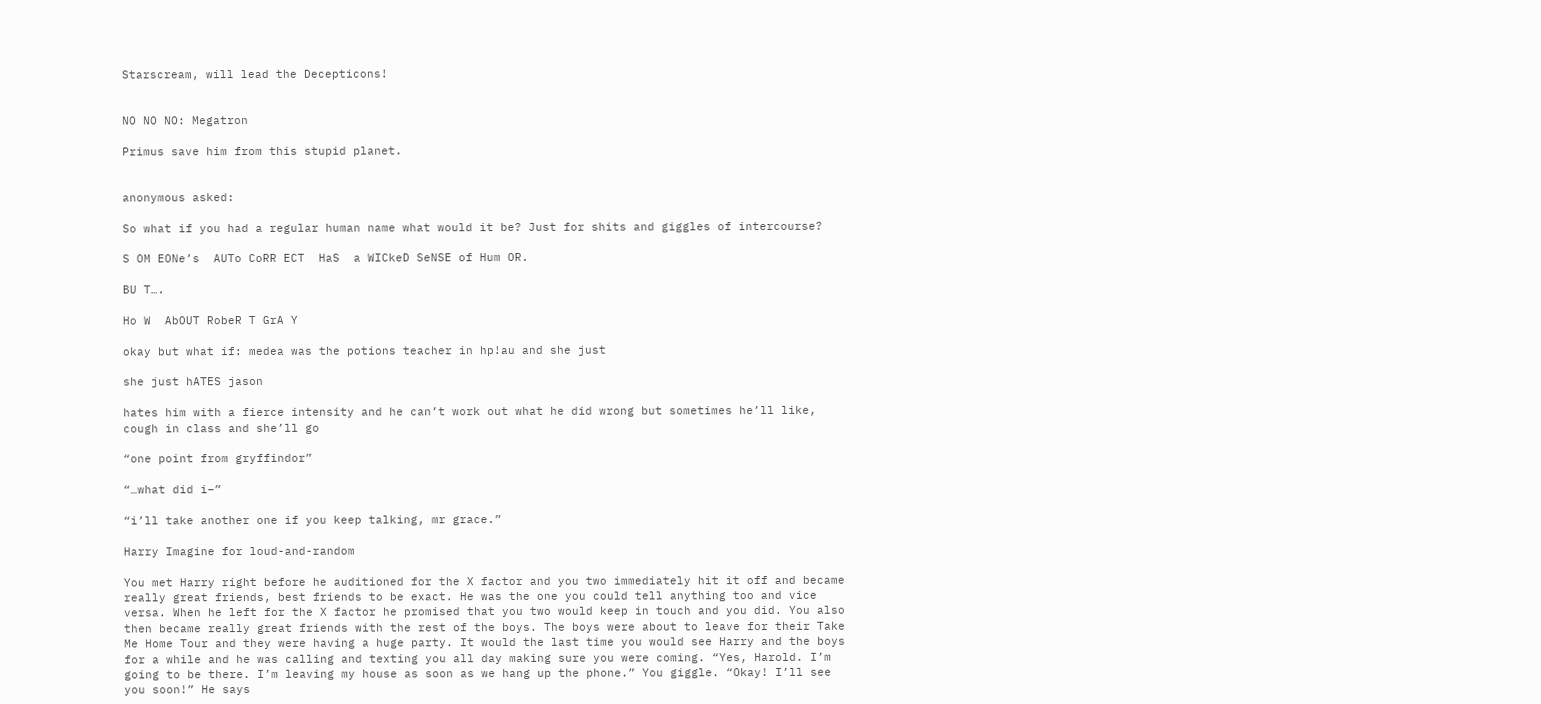Starscream, will lead the Decepticons!


NO NO NO: Megatron

Primus save him from this stupid planet.


anonymous asked:

So what if you had a regular human name what would it be? Just for shits and giggles of intercourse?

S OM EONe’s  AUTo CoRR ECT  HaS  a WICkeD SeNSE of Hum OR.

BU T….

Ho W  AbOUT RobeR T GrA Y

okay but what if: medea was the potions teacher in hp!au and she just

she just hATES jason

hates him with a fierce intensity and he can’t work out what he did wrong but sometimes he’ll like, cough in class and she’ll go

“one point from gryffindor”

“…what did i–”

“i’ll take another one if you keep talking, mr grace.”

Harry Imagine for loud-and-random

You met Harry right before he auditioned for the X factor and you two immediately hit it off and became really great friends, best friends to be exact. He was the one you could tell anything too and vice versa. When he left for the X factor he promised that you two would keep in touch and you did. You also then became really great friends with the rest of the boys. The boys were about to leave for their Take Me Home Tour and they were having a huge party. It would the last time you would see Harry and the boys for a while and he was calling and texting you all day making sure you were coming. “Yes, Harold. I’m going to be there. I’m leaving my house as soon as we hang up the phone.” You giggle. “Okay! I’ll see you soon!” He says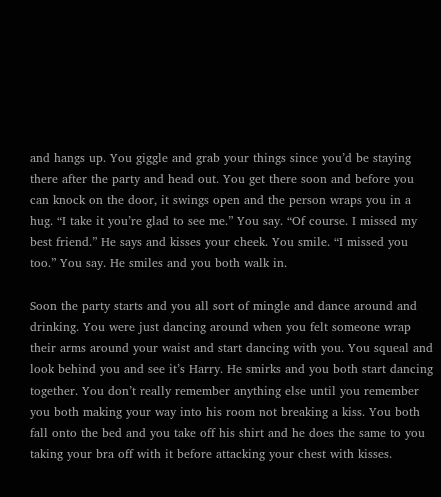and hangs up. You giggle and grab your things since you’d be staying there after the party and head out. You get there soon and before you can knock on the door, it swings open and the person wraps you in a hug. “I take it you’re glad to see me.” You say. “Of course. I missed my best friend.” He says and kisses your cheek. You smile. “I missed you too.” You say. He smiles and you both walk in.

Soon the party starts and you all sort of mingle and dance around and drinking. You were just dancing around when you felt someone wrap their arms around your waist and start dancing with you. You squeal and look behind you and see it’s Harry. He smirks and you both start dancing together. You don’t really remember anything else until you remember you both making your way into his room not breaking a kiss. You both fall onto the bed and you take off his shirt and he does the same to you taking your bra off with it before attacking your chest with kisses.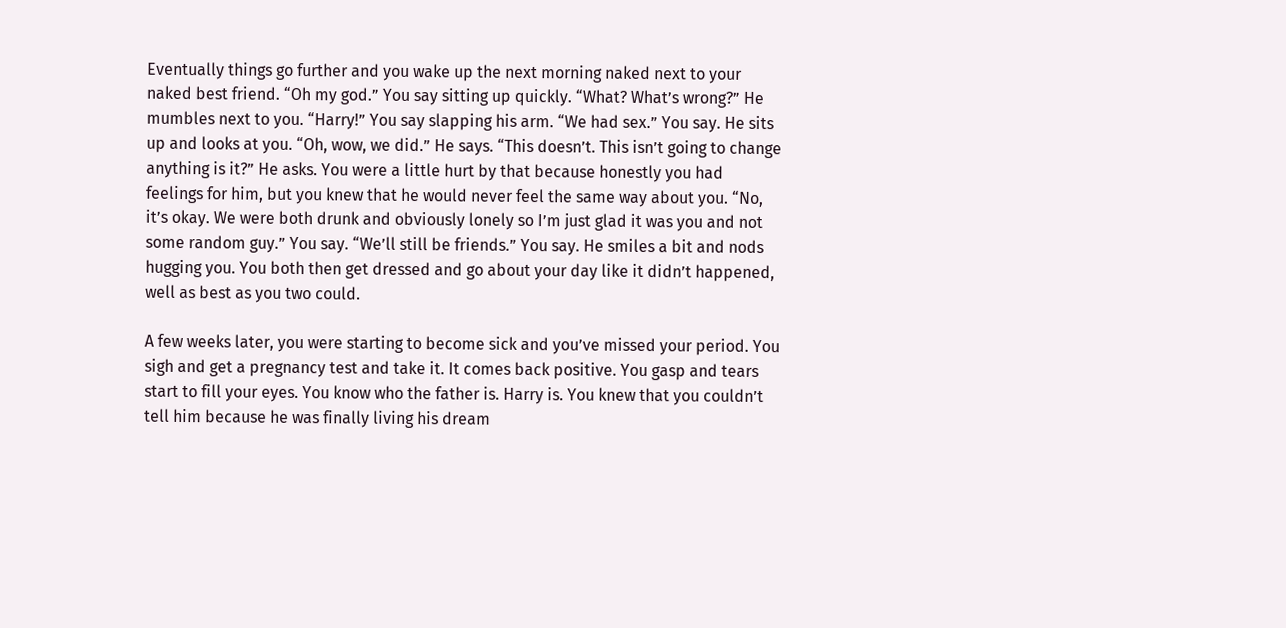Eventually things go further and you wake up the next morning naked next to your naked best friend. “Oh my god.” You say sitting up quickly. “What? What’s wrong?” He mumbles next to you. “Harry!” You say slapping his arm. “We had sex.” You say. He sits up and looks at you. “Oh, wow, we did.” He says. “This doesn’t. This isn’t going to change anything is it?” He asks. You were a little hurt by that because honestly you had feelings for him, but you knew that he would never feel the same way about you. “No, it’s okay. We were both drunk and obviously lonely so I’m just glad it was you and not some random guy.” You say. “We’ll still be friends.” You say. He smiles a bit and nods hugging you. You both then get dressed and go about your day like it didn’t happened, well as best as you two could.

A few weeks later, you were starting to become sick and you’ve missed your period. You sigh and get a pregnancy test and take it. It comes back positive. You gasp and tears start to fill your eyes. You know who the father is. Harry is. You knew that you couldn’t tell him because he was finally living his dream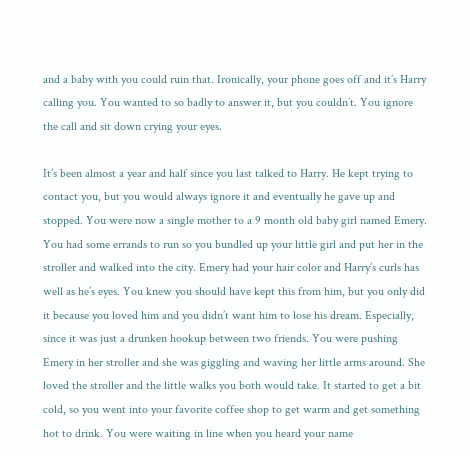and a baby with you could ruin that. Ironically, your phone goes off and it’s Harry calling you. You wanted to so badly to answer it, but you couldn’t. You ignore the call and sit down crying your eyes.

It’s been almost a year and half since you last talked to Harry. He kept trying to contact you, but you would always ignore it and eventually he gave up and stopped. You were now a single mother to a 9 month old baby girl named Emery. You had some errands to run so you bundled up your little girl and put her in the stroller and walked into the city. Emery had your hair color and Harry’s curls has well as he’s eyes. You knew you should have kept this from him, but you only did it because you loved him and you didn’t want him to lose his dream. Especially, since it was just a drunken hookup between two friends. You were pushing Emery in her stroller and she was giggling and waving her little arms around. She loved the stroller and the little walks you both would take. It started to get a bit cold, so you went into your favorite coffee shop to get warm and get something hot to drink. You were waiting in line when you heard your name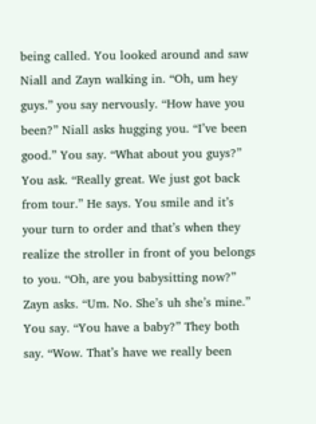being called. You looked around and saw Niall and Zayn walking in. “Oh, um hey guys.” you say nervously. “How have you been?” Niall asks hugging you. “I’ve been good.” You say. “What about you guys?” You ask. “Really great. We just got back from tour.” He says. You smile and it’s your turn to order and that’s when they realize the stroller in front of you belongs to you. “Oh, are you babysitting now?” Zayn asks. “Um. No. She’s uh she’s mine.” You say. “You have a baby?” They both say. “Wow. That’s have we really been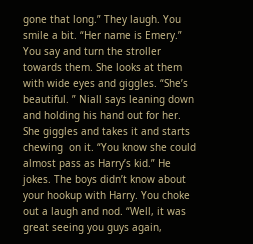gone that long.” They laugh. You smile a bit. “Her name is Emery.” You say and turn the stroller towards them. She looks at them with wide eyes and giggles. “She’s beautiful. ” Niall says leaning down and holding his hand out for her. She giggles and takes it and starts chewing  on it. “You know she could almost pass as Harry’s kid.” He jokes. The boys didn’t know about your hookup with Harry. You choke out a laugh and nod. “Well, it was great seeing you guys again,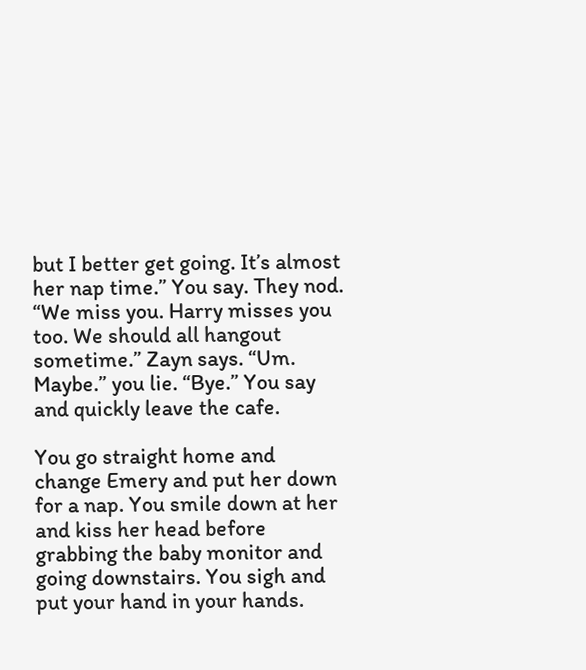but I better get going. It’s almost her nap time.” You say. They nod. “We miss you. Harry misses you too. We should all hangout sometime.” Zayn says. “Um. Maybe.” you lie. “Bye.” You say and quickly leave the cafe.

You go straight home and change Emery and put her down for a nap. You smile down at her and kiss her head before grabbing the baby monitor and going downstairs. You sigh and put your hand in your hands.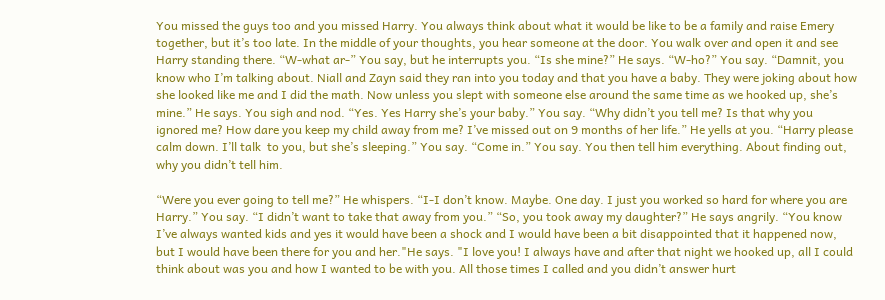You missed the guys too and you missed Harry. You always think about what it would be like to be a family and raise Emery together, but it’s too late. In the middle of your thoughts, you hear someone at the door. You walk over and open it and see Harry standing there. “W-what ar-” You say, but he interrupts you. “Is she mine?” He says. “W-ho?” You say. “Damnit, you know who I’m talking about. Niall and Zayn said they ran into you today and that you have a baby. They were joking about how she looked like me and I did the math. Now unless you slept with someone else around the same time as we hooked up, she’s mine.” He says. You sigh and nod. “Yes. Yes Harry she’s your baby.” You say. “Why didn’t you tell me? Is that why you ignored me? How dare you keep my child away from me? I’ve missed out on 9 months of her life.” He yells at you. “Harry please calm down. I’ll talk  to you, but she’s sleeping.” You say. “Come in.” You say. You then tell him everything. About finding out, why you didn’t tell him.

“Were you ever going to tell me?” He whispers. “I-I don’t know. Maybe. One day. I just you worked so hard for where you are Harry.” You say. “I didn’t want to take that away from you.” “So, you took away my daughter?” He says angrily. “You know I’ve always wanted kids and yes it would have been a shock and I would have been a bit disappointed that it happened now, but I would have been there for you and her."He says. "I love you! I always have and after that night we hooked up, all I could think about was you and how I wanted to be with you. All those times I called and you didn’t answer hurt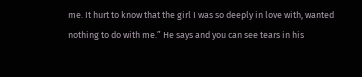me. It hurt to know that the girl I was so deeply in love with, wanted nothing to do with me.” He says and you can see tears in his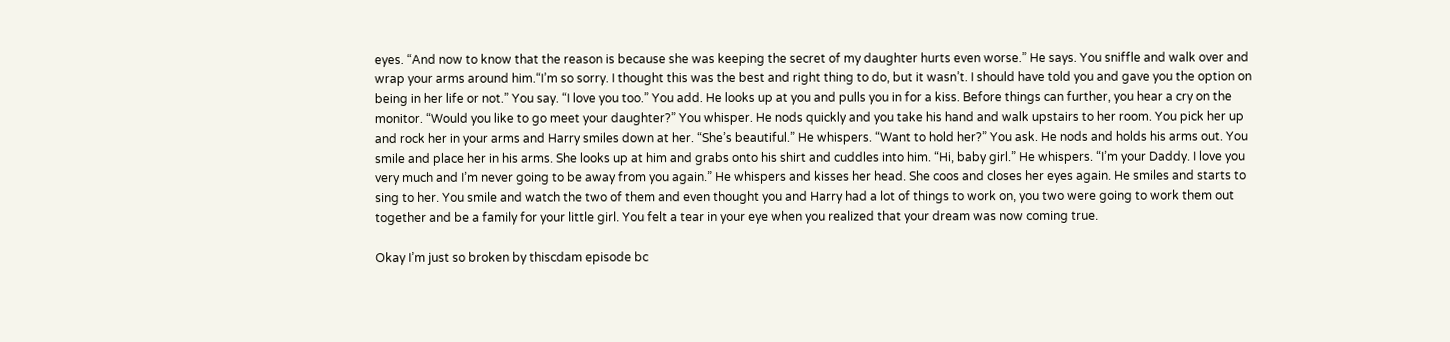eyes. “And now to know that the reason is because she was keeping the secret of my daughter hurts even worse.” He says. You sniffle and walk over and wrap your arms around him.“I’m so sorry. I thought this was the best and right thing to do, but it wasn’t. I should have told you and gave you the option on being in her life or not.” You say. “I love you too.” You add. He looks up at you and pulls you in for a kiss. Before things can further, you hear a cry on the monitor. “Would you like to go meet your daughter?” You whisper. He nods quickly and you take his hand and walk upstairs to her room. You pick her up and rock her in your arms and Harry smiles down at her. “She’s beautiful.” He whispers. “Want to hold her?” You ask. He nods and holds his arms out. You smile and place her in his arms. She looks up at him and grabs onto his shirt and cuddles into him. “Hi, baby girl.” He whispers. “I’m your Daddy. I love you very much and I’m never going to be away from you again.” He whispers and kisses her head. She coos and closes her eyes again. He smiles and starts to sing to her. You smile and watch the two of them and even thought you and Harry had a lot of things to work on, you two were going to work them out together and be a family for your little girl. You felt a tear in your eye when you realized that your dream was now coming true.

Okay I’m just so broken by thiscdam episode bc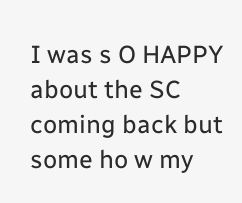I was s O HAPPY about the SC coming back but some ho w my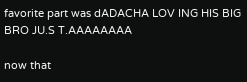favorite part was dADACHA LOV ING HIS BIG BRO JU.S T.AAAAAAAA

now that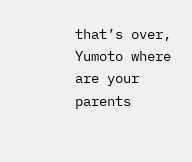that’s over, Yumoto where are your parents